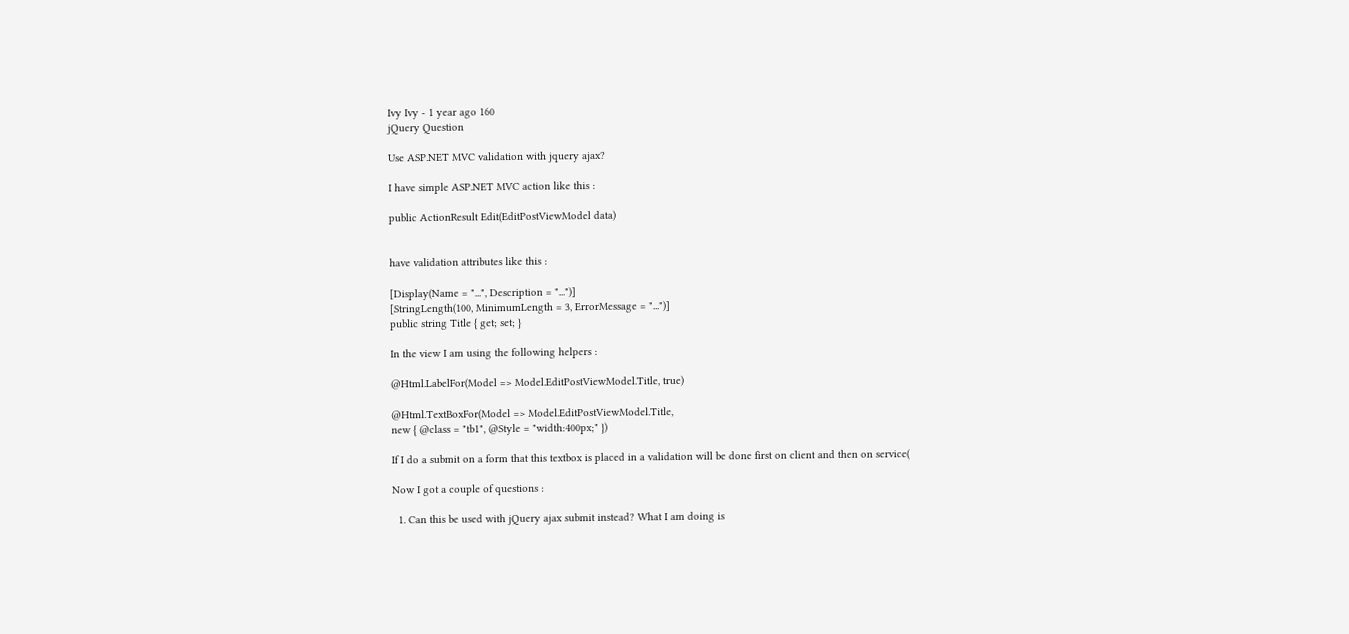Ivy Ivy - 1 year ago 160
jQuery Question

Use ASP.NET MVC validation with jquery ajax?

I have simple ASP.NET MVC action like this :

public ActionResult Edit(EditPostViewModel data)


have validation attributes like this :

[Display(Name = "...", Description = "...")]
[StringLength(100, MinimumLength = 3, ErrorMessage = "...")]
public string Title { get; set; }

In the view I am using the following helpers :

@Html.LabelFor(Model => Model.EditPostViewModel.Title, true)

@Html.TextBoxFor(Model => Model.EditPostViewModel.Title,
new { @class = "tb1", @Style = "width:400px;" })

If I do a submit on a form that this textbox is placed in a validation will be done first on client and then on service(

Now I got a couple of questions :

  1. Can this be used with jQuery ajax submit instead? What I am doing is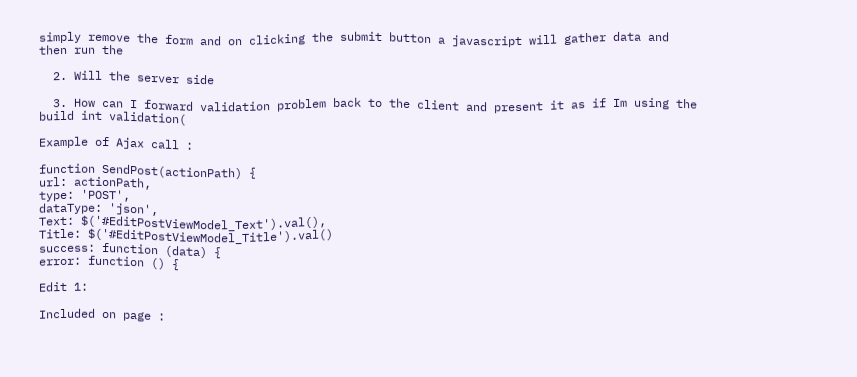simply remove the form and on clicking the submit button a javascript will gather data and then run the

  2. Will the server side

  3. How can I forward validation problem back to the client and present it as if Im using the build int validation(

Example of Ajax call :

function SendPost(actionPath) {
url: actionPath,
type: 'POST',
dataType: 'json',
Text: $('#EditPostViewModel_Text').val(),
Title: $('#EditPostViewModel_Title').val()
success: function (data) {
error: function () {

Edit 1:

Included on page :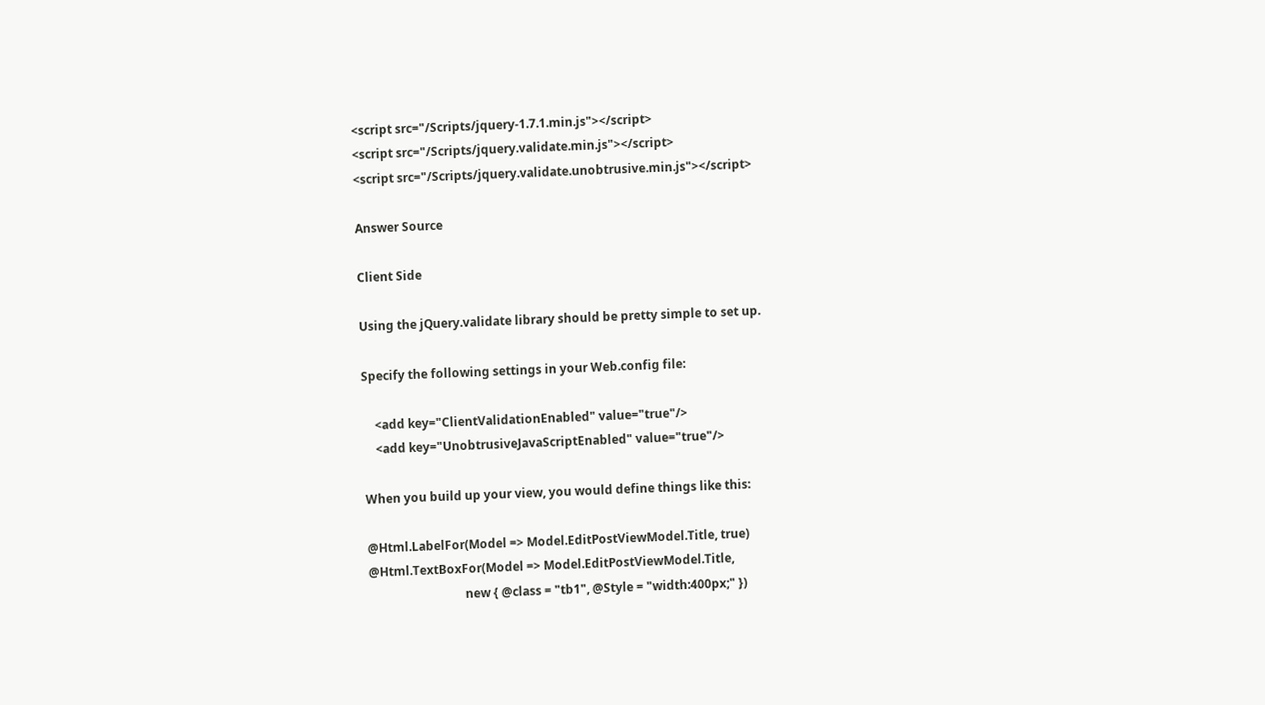<script src="/Scripts/jquery-1.7.1.min.js"></script>
<script src="/Scripts/jquery.validate.min.js"></script>
<script src="/Scripts/jquery.validate.unobtrusive.min.js"></script>

Answer Source

Client Side

Using the jQuery.validate library should be pretty simple to set up.

Specify the following settings in your Web.config file:

    <add key="ClientValidationEnabled" value="true"/>
    <add key="UnobtrusiveJavaScriptEnabled" value="true"/>

When you build up your view, you would define things like this:

@Html.LabelFor(Model => Model.EditPostViewModel.Title, true)
@Html.TextBoxFor(Model => Model.EditPostViewModel.Title,
                                new { @class = "tb1", @Style = "width:400px;" })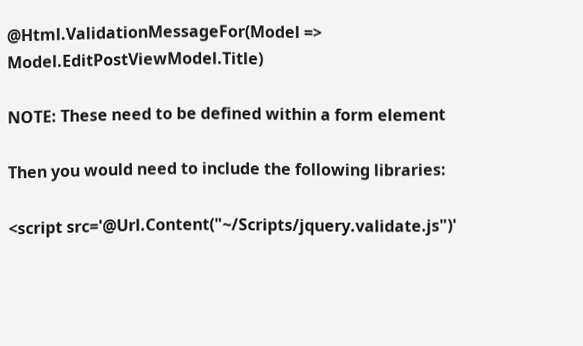@Html.ValidationMessageFor(Model => Model.EditPostViewModel.Title)

NOTE: These need to be defined within a form element

Then you would need to include the following libraries:

<script src='@Url.Content("~/Scripts/jquery.validate.js")'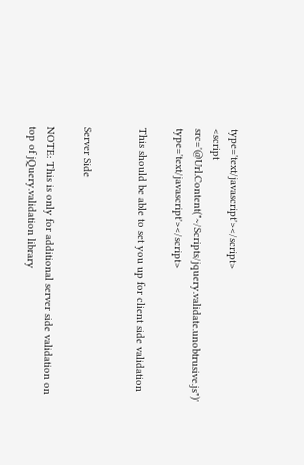type='text/javascript'></script>
<script src='@Url.Content("~/Scripts/jquery.validate.unobtrusive.js")' type='text/javascript'></script>

This should be able to set you up for client side validation


Server Side

NOTE: This is only for additional server side validation on top of jQuery.validation library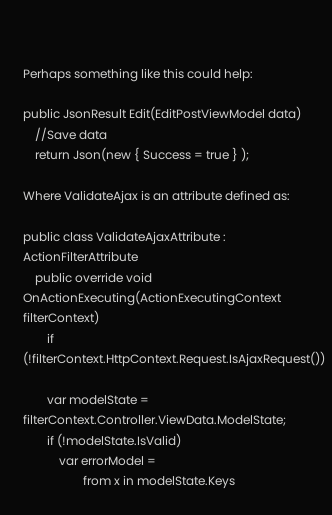Perhaps something like this could help:

public JsonResult Edit(EditPostViewModel data)
    //Save data
    return Json(new { Success = true } );

Where ValidateAjax is an attribute defined as:

public class ValidateAjaxAttribute : ActionFilterAttribute
    public override void OnActionExecuting(ActionExecutingContext filterContext)
        if (!filterContext.HttpContext.Request.IsAjaxRequest())

        var modelState = filterContext.Controller.ViewData.ModelState;
        if (!modelState.IsValid)
            var errorModel =
                    from x in modelState.Keys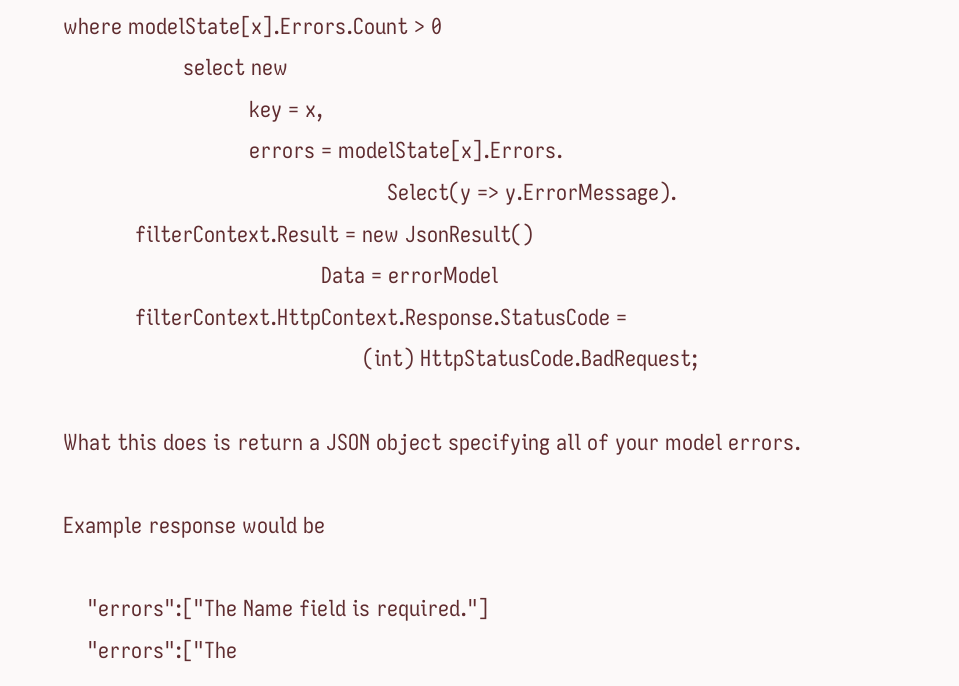where modelState[x].Errors.Count > 0
                    select new
                               key = x,
                               errors = modelState[x].Errors.
                                                      Select(y => y.ErrorMessage).
            filterContext.Result = new JsonResult()
                                           Data = errorModel
            filterContext.HttpContext.Response.StatusCode =
                                                  (int) HttpStatusCode.BadRequest;

What this does is return a JSON object specifying all of your model errors.

Example response would be

    "errors":["The Name field is required."]
    "errors":["The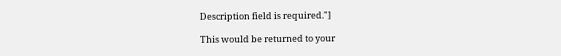Description field is required."]

This would be returned to your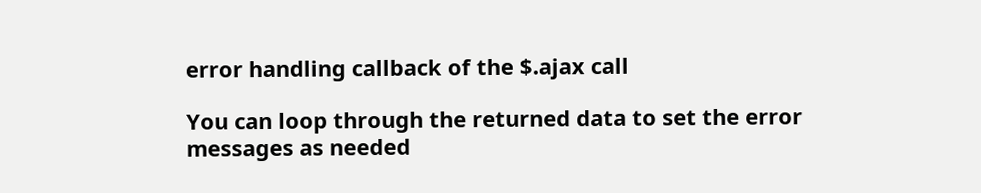error handling callback of the $.ajax call

You can loop through the returned data to set the error messages as needed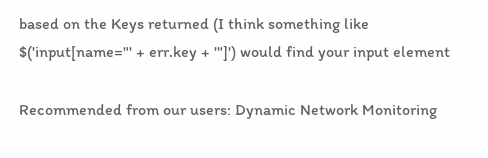based on the Keys returned (I think something like $('input[name="' + err.key + '"]') would find your input element

Recommended from our users: Dynamic Network Monitoring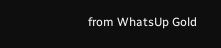from WhatsUp Gold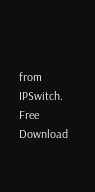from IPSwitch. Free Download